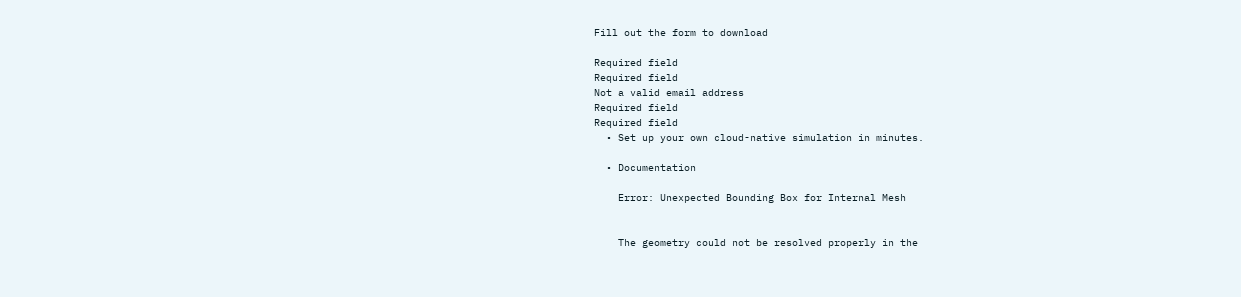Fill out the form to download

Required field
Required field
Not a valid email address
Required field
Required field
  • Set up your own cloud-native simulation in minutes.

  • Documentation

    Error: Unexpected Bounding Box for Internal Mesh


    The geometry could not be resolved properly in the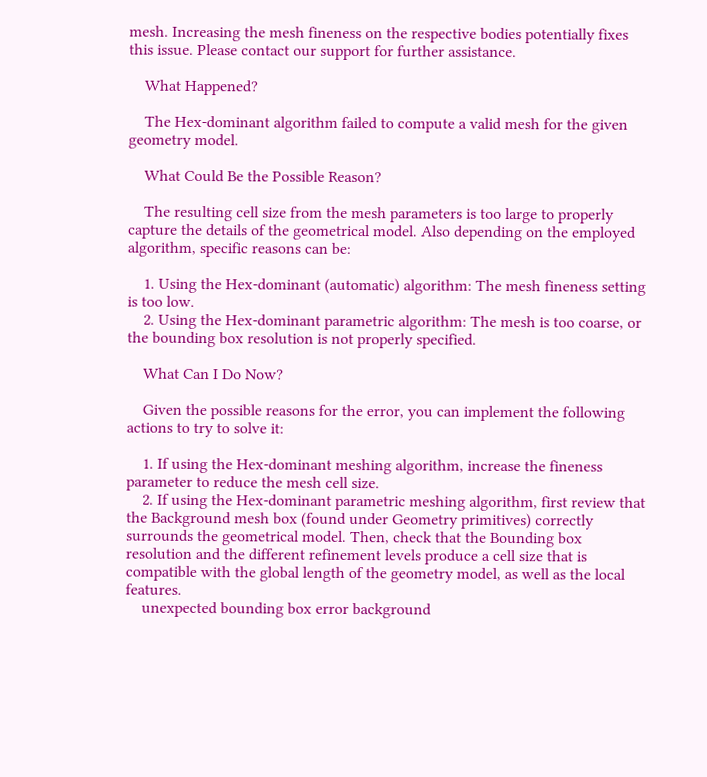mesh. Increasing the mesh fineness on the respective bodies potentially fixes this issue. Please contact our support for further assistance.

    What Happened?

    The Hex-dominant algorithm failed to compute a valid mesh for the given geometry model.

    What Could Be the Possible Reason?

    The resulting cell size from the mesh parameters is too large to properly capture the details of the geometrical model. Also depending on the employed algorithm, specific reasons can be:

    1. Using the Hex-dominant (automatic) algorithm: The mesh fineness setting is too low.
    2. Using the Hex-dominant parametric algorithm: The mesh is too coarse, or the bounding box resolution is not properly specified.

    What Can I Do Now?

    Given the possible reasons for the error, you can implement the following actions to try to solve it:

    1. If using the Hex-dominant meshing algorithm, increase the fineness parameter to reduce the mesh cell size.
    2. If using the Hex-dominant parametric meshing algorithm, first review that the Background mesh box (found under Geometry primitives) correctly surrounds the geometrical model. Then, check that the Bounding box resolution and the different refinement levels produce a cell size that is compatible with the global length of the geometry model, as well as the local features.
    unexpected bounding box error background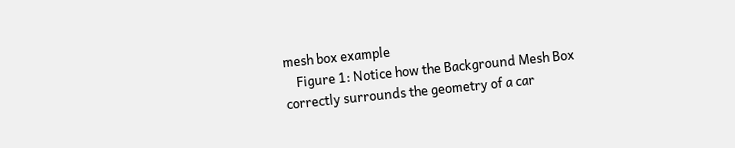mesh box example
    Figure 1: Notice how the Background Mesh Box correctly surrounds the geometry of a car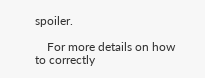spoiler.

    For more details on how to correctly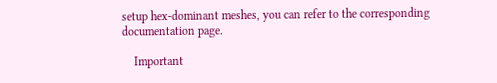setup hex-dominant meshes, you can refer to the corresponding documentation page.

    Important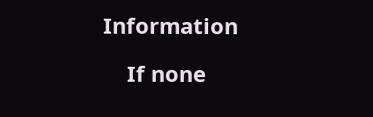Information

    If none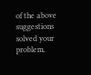of the above suggestions solved your problem,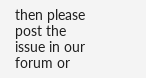then please post the issue in our forum or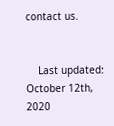contact us.


    Last updated: October 12th, 2020